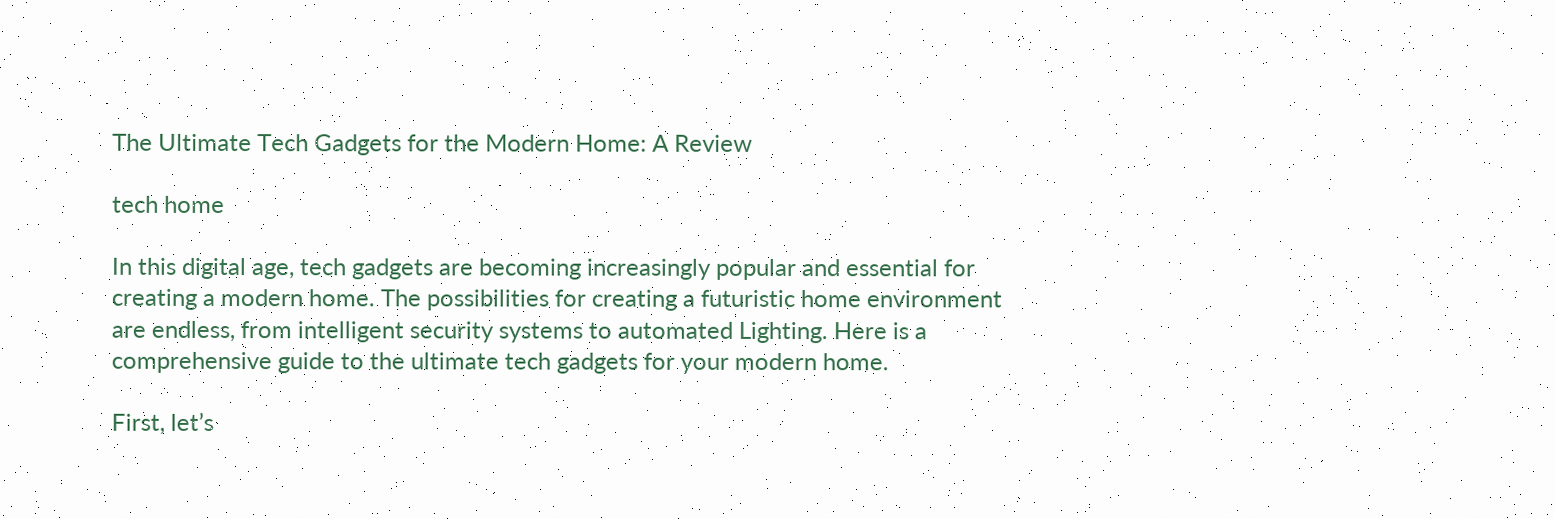The Ultimate Tech Gadgets for the Modern Home: A Review

tech home

In this digital age, tech gadgets are becoming increasingly popular and essential for creating a modern home. The possibilities for creating a futuristic home environment are endless, from intelligent security systems to automated Lighting. Here is a comprehensive guide to the ultimate tech gadgets for your modern home.

First, let’s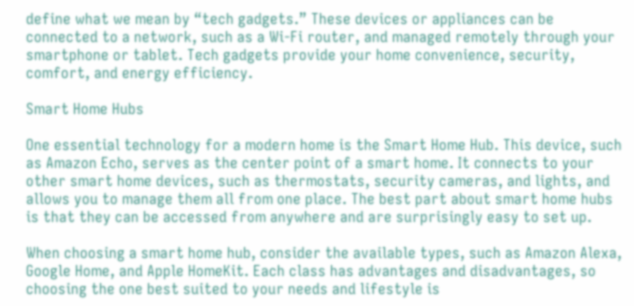define what we mean by “tech gadgets.” These devices or appliances can be connected to a network, such as a Wi-Fi router, and managed remotely through your smartphone or tablet. Tech gadgets provide your home convenience, security, comfort, and energy efficiency.

Smart Home Hubs

One essential technology for a modern home is the Smart Home Hub. This device, such as Amazon Echo, serves as the center point of a smart home. It connects to your other smart home devices, such as thermostats, security cameras, and lights, and allows you to manage them all from one place. The best part about smart home hubs is that they can be accessed from anywhere and are surprisingly easy to set up.

When choosing a smart home hub, consider the available types, such as Amazon Alexa, Google Home, and Apple HomeKit. Each class has advantages and disadvantages, so choosing the one best suited to your needs and lifestyle is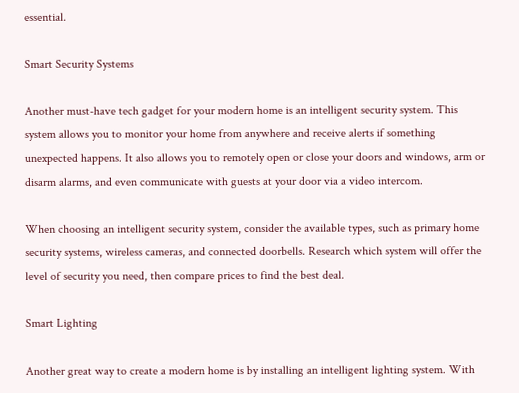essential.

Smart Security Systems

Another must-have tech gadget for your modern home is an intelligent security system. This system allows you to monitor your home from anywhere and receive alerts if something unexpected happens. It also allows you to remotely open or close your doors and windows, arm or disarm alarms, and even communicate with guests at your door via a video intercom.

When choosing an intelligent security system, consider the available types, such as primary home security systems, wireless cameras, and connected doorbells. Research which system will offer the level of security you need, then compare prices to find the best deal.

Smart Lighting

Another great way to create a modern home is by installing an intelligent lighting system. With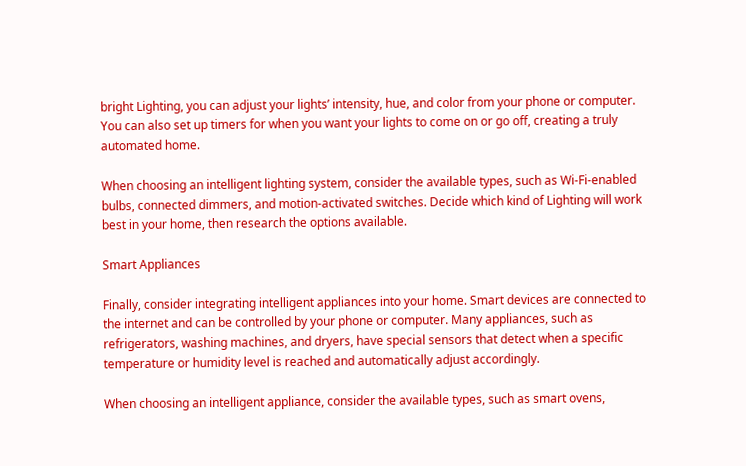bright Lighting, you can adjust your lights’ intensity, hue, and color from your phone or computer. You can also set up timers for when you want your lights to come on or go off, creating a truly automated home.

When choosing an intelligent lighting system, consider the available types, such as Wi-Fi-enabled bulbs, connected dimmers, and motion-activated switches. Decide which kind of Lighting will work best in your home, then research the options available.

Smart Appliances

Finally, consider integrating intelligent appliances into your home. Smart devices are connected to the internet and can be controlled by your phone or computer. Many appliances, such as refrigerators, washing machines, and dryers, have special sensors that detect when a specific temperature or humidity level is reached and automatically adjust accordingly.

When choosing an intelligent appliance, consider the available types, such as smart ovens,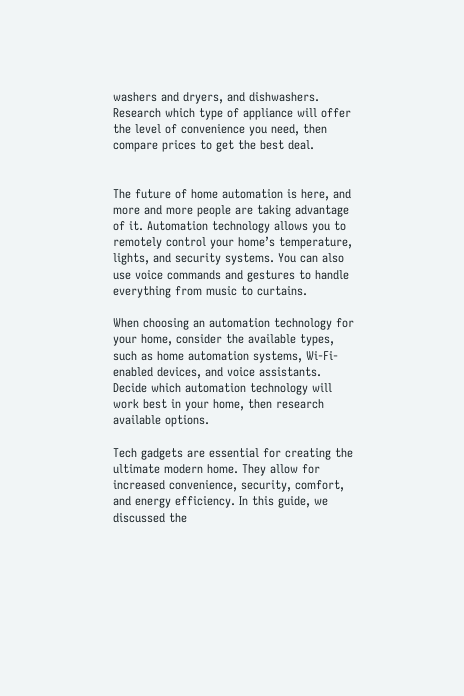washers and dryers, and dishwashers. Research which type of appliance will offer the level of convenience you need, then compare prices to get the best deal.


The future of home automation is here, and more and more people are taking advantage of it. Automation technology allows you to remotely control your home’s temperature, lights, and security systems. You can also use voice commands and gestures to handle everything from music to curtains.

When choosing an automation technology for your home, consider the available types, such as home automation systems, Wi-Fi-enabled devices, and voice assistants. Decide which automation technology will work best in your home, then research available options.

Tech gadgets are essential for creating the ultimate modern home. They allow for increased convenience, security, comfort, and energy efficiency. In this guide, we discussed the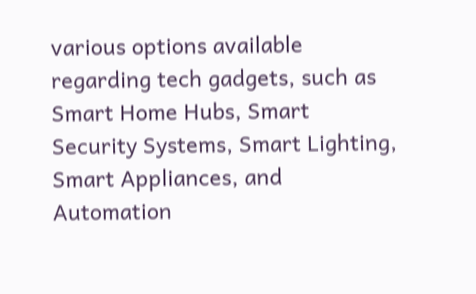various options available regarding tech gadgets, such as Smart Home Hubs, Smart Security Systems, Smart Lighting, Smart Appliances, and Automation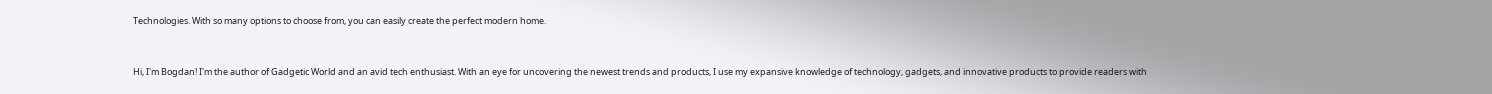Technologies. With so many options to choose from, you can easily create the perfect modern home.



Hi, I'm Bogdan! I'm the author of Gadgetic World and an avid tech enthusiast. With an eye for uncovering the newest trends and products, I use my expansive knowledge of technology, gadgets, and innovative products to provide readers with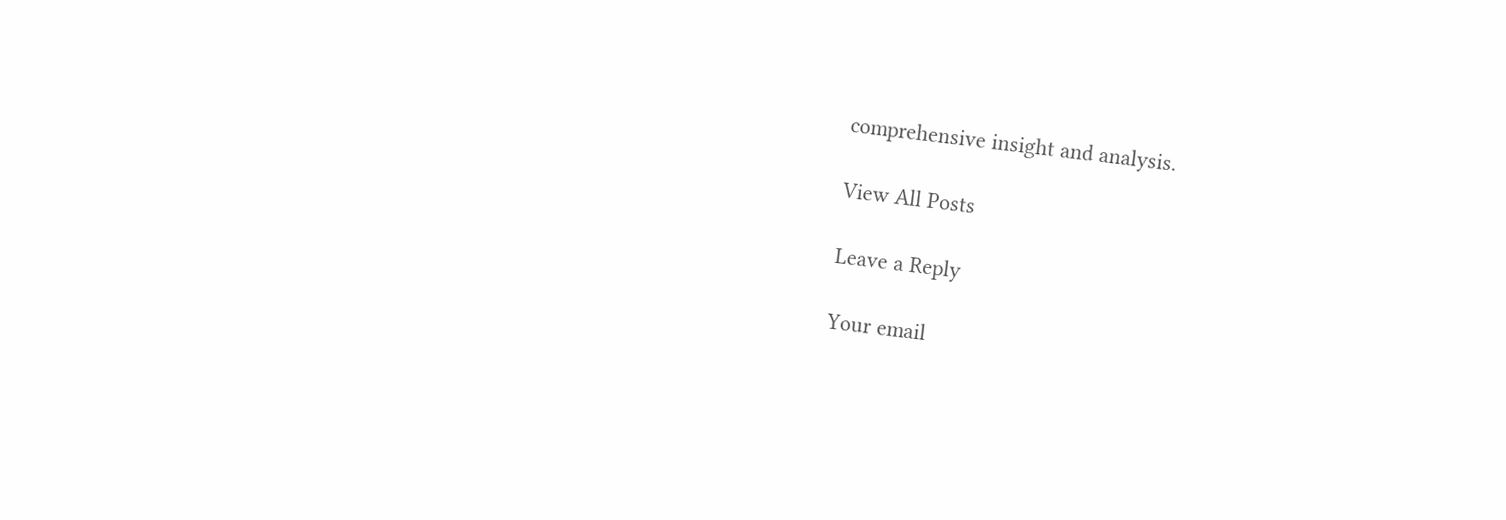comprehensive insight and analysis.

View All Posts

Leave a Reply

Your email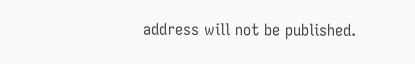address will not be published.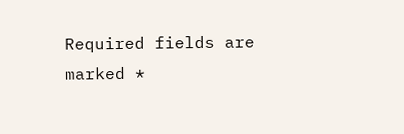Required fields are marked *